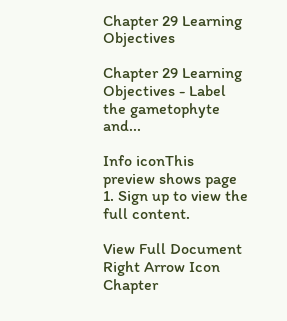Chapter 29 Learning Objectives

Chapter 29 Learning Objectives - Label the gametophyte and...

Info iconThis preview shows page 1. Sign up to view the full content.

View Full Document Right Arrow Icon
Chapter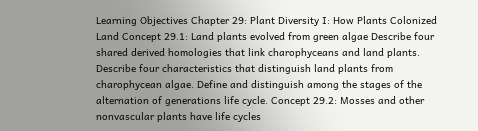Learning Objectives Chapter 29: Plant Diversity I: How Plants Colonized Land Concept 29.1: Land plants evolved from green algae Describe four shared derived homologies that link charophyceans and land plants. Describe four characteristics that distinguish land plants from charophycean algae. Define and distinguish among the stages of the alternation of generations life cycle. Concept 29.2: Mosses and other nonvascular plants have life cycles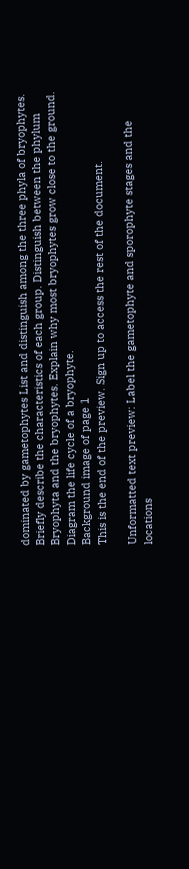dominated by gametophytes List and distinguish among the three phyla of bryophytes. Briefly describe the characteristics of each group. Distinguish between the phylum Bryophyta and the bryophytes. Explain why most bryophytes grow close to the ground. Diagram the life cycle of a bryophyte.
Background image of page 1
This is the end of the preview. Sign up to access the rest of the document.

Unformatted text preview: Label the gametophyte and sporophyte stages and the locations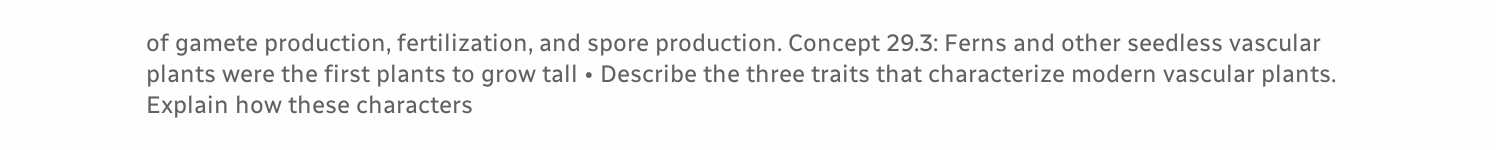of gamete production, fertilization, and spore production. Concept 29.3: Ferns and other seedless vascular plants were the first plants to grow tall • Describe the three traits that characterize modern vascular plants. Explain how these characters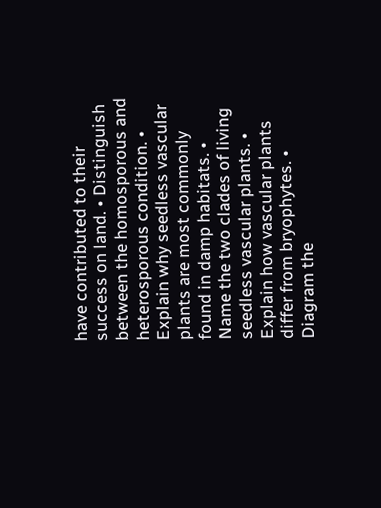have contributed to their success on land. • Distinguish between the homosporous and heterosporous condition. • Explain why seedless vascular plants are most commonly found in damp habitats. • Name the two clades of living seedless vascular plants. • Explain how vascular plants differ from bryophytes. • Diagram the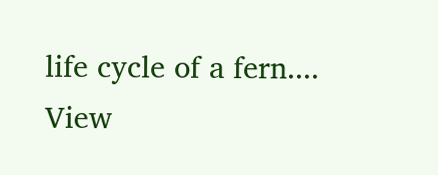life cycle of a fern....
View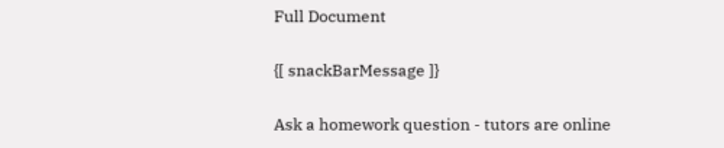Full Document

{[ snackBarMessage ]}

Ask a homework question - tutors are online